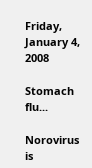Friday, January 4, 2008

Stomach flu...

Norovirus is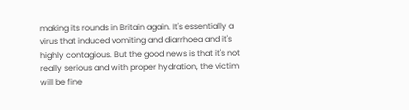making its rounds in Britain again. It's essentially a virus that induced vomiting and diarrhoea and it's highly contagious. But the good news is that it's not really serious and with proper hydration, the victim will be fine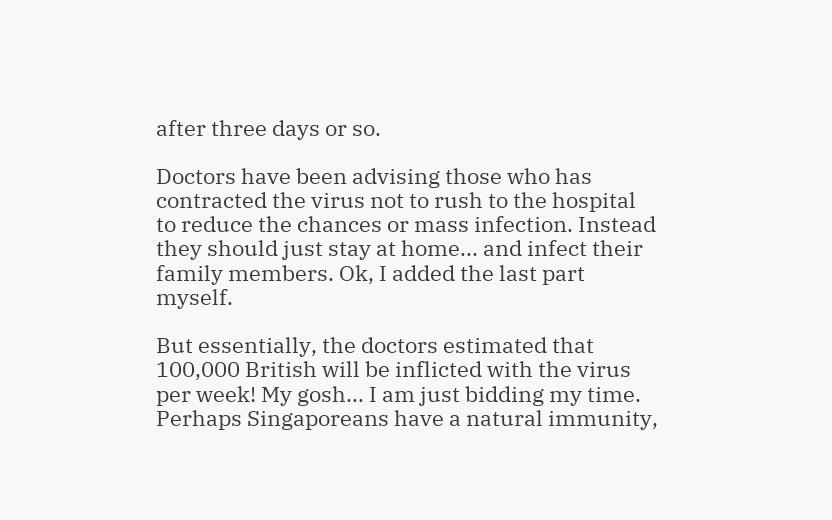after three days or so.

Doctors have been advising those who has contracted the virus not to rush to the hospital to reduce the chances or mass infection. Instead they should just stay at home... and infect their family members. Ok, I added the last part myself.

But essentially, the doctors estimated that 100,000 British will be inflicted with the virus per week! My gosh... I am just bidding my time. Perhaps Singaporeans have a natural immunity,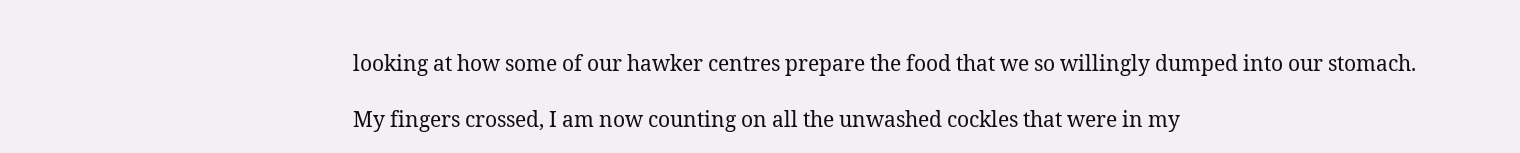looking at how some of our hawker centres prepare the food that we so willingly dumped into our stomach.

My fingers crossed, I am now counting on all the unwashed cockles that were in my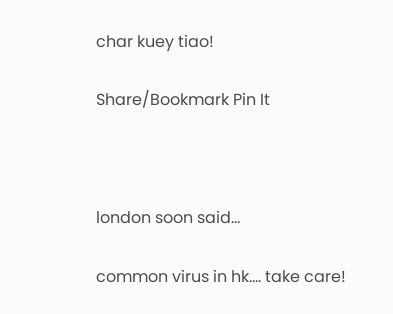char kuey tiao!

Share/Bookmark Pin It



london soon said...

common virus in hk.... take care!